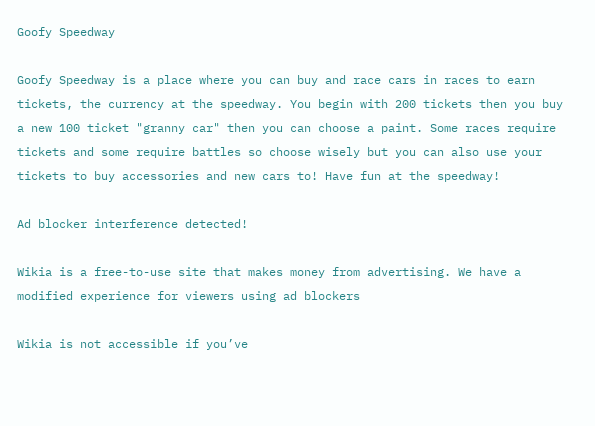Goofy Speedway

Goofy Speedway is a place where you can buy and race cars in races to earn tickets, the currency at the speedway. You begin with 200 tickets then you buy a new 100 ticket "granny car" then you can choose a paint. Some races require tickets and some require battles so choose wisely but you can also use your tickets to buy accessories and new cars to! Have fun at the speedway!

Ad blocker interference detected!

Wikia is a free-to-use site that makes money from advertising. We have a modified experience for viewers using ad blockers

Wikia is not accessible if you’ve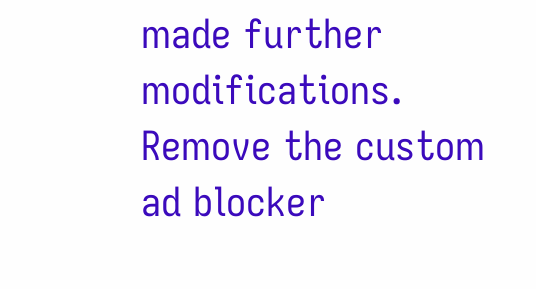made further modifications. Remove the custom ad blocker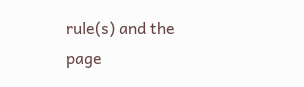rule(s) and the page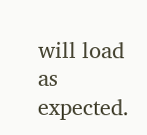will load as expected.